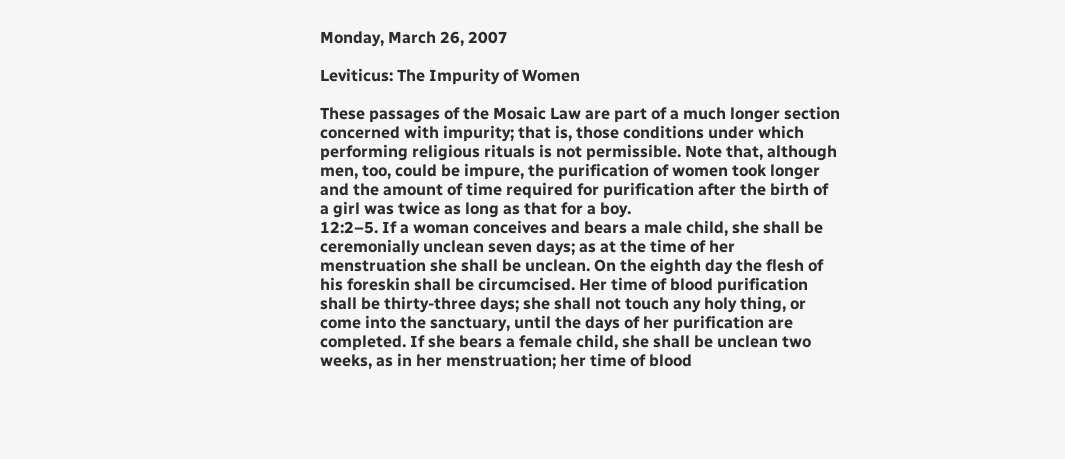Monday, March 26, 2007

Leviticus: The Impurity of Women

These passages of the Mosaic Law are part of a much longer section concerned with impurity; that is, those conditions under which performing religious rituals is not permissible. Note that, although men, too, could be impure, the purification of women took longer and the amount of time required for purification after the birth of a girl was twice as long as that for a boy.
12:2–5. If a woman conceives and bears a male child, she shall be ceremonially unclean seven days; as at the time of her menstruation she shall be unclean. On the eighth day the flesh of his foreskin shall be circumcised. Her time of blood purification shall be thirty-three days; she shall not touch any holy thing, or come into the sanctuary, until the days of her purification are completed. If she bears a female child, she shall be unclean two weeks, as in her menstruation; her time of blood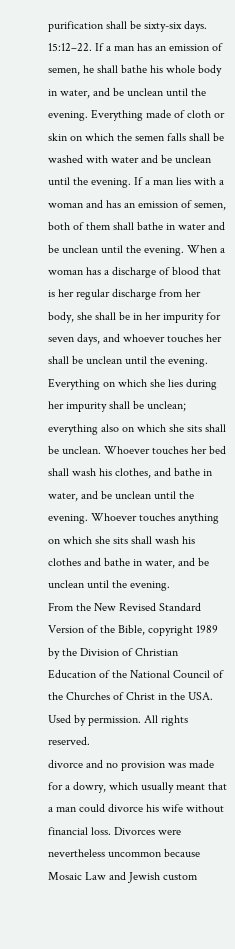purification shall be sixty-six days.
15:12–22. If a man has an emission of semen, he shall bathe his whole body in water, and be unclean until the evening. Everything made of cloth or skin on which the semen falls shall be washed with water and be unclean until the evening. If a man lies with a woman and has an emission of semen, both of them shall bathe in water and be unclean until the evening. When a woman has a discharge of blood that is her regular discharge from her body, she shall be in her impurity for seven days, and whoever touches her shall be unclean until the evening. Everything on which she lies during her impurity shall be unclean; everything also on which she sits shall be unclean. Whoever touches her bed shall wash his clothes, and bathe in water, and be unclean until the evening. Whoever touches anything on which she sits shall wash his clothes and bathe in water, and be unclean until the evening.
From the New Revised Standard Version of the Bible, copyright 1989 by the Division of Christian Education of the National Council of the Churches of Christ in the USA. Used by permission. All rights reserved.
divorce and no provision was made for a dowry, which usually meant that a man could divorce his wife without financial loss. Divorces were nevertheless uncommon because Mosaic Law and Jewish custom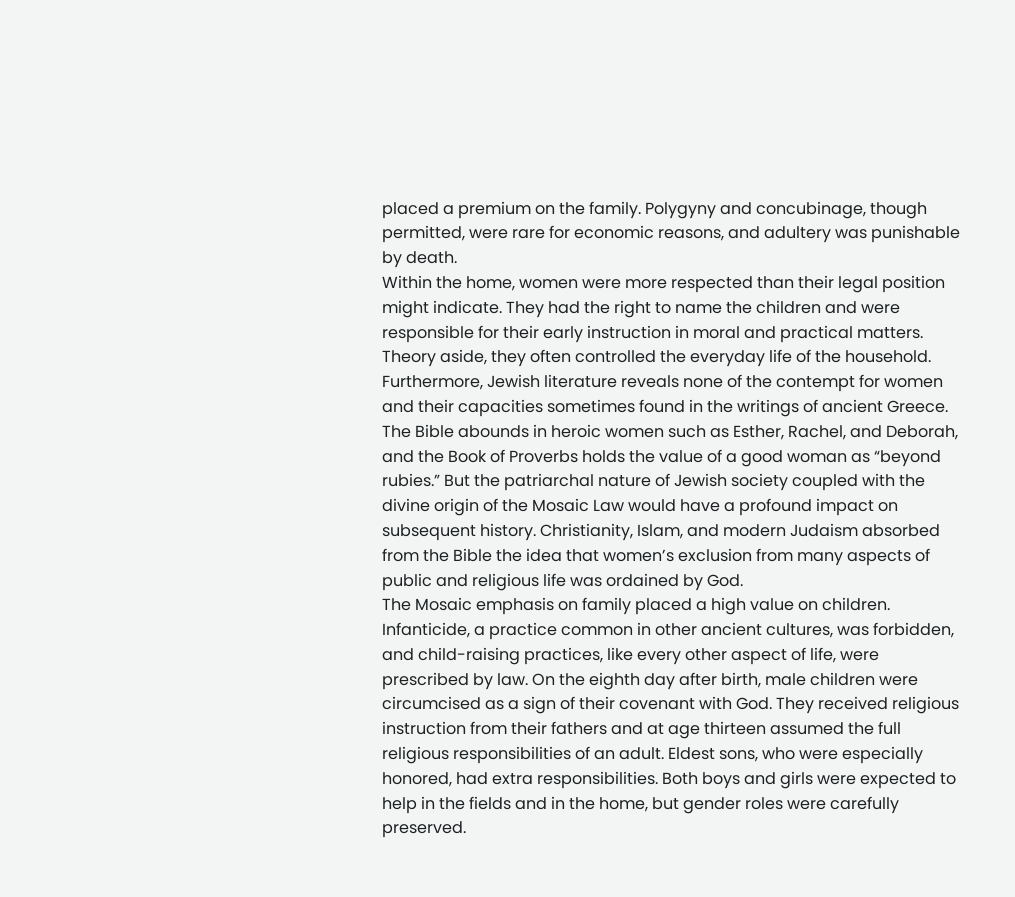placed a premium on the family. Polygyny and concubinage, though permitted, were rare for economic reasons, and adultery was punishable by death.
Within the home, women were more respected than their legal position might indicate. They had the right to name the children and were responsible for their early instruction in moral and practical matters. Theory aside, they often controlled the everyday life of the household. Furthermore, Jewish literature reveals none of the contempt for women and their capacities sometimes found in the writings of ancient Greece. The Bible abounds in heroic women such as Esther, Rachel, and Deborah, and the Book of Proverbs holds the value of a good woman as “beyond rubies.” But the patriarchal nature of Jewish society coupled with the divine origin of the Mosaic Law would have a profound impact on subsequent history. Christianity, Islam, and modern Judaism absorbed from the Bible the idea that women’s exclusion from many aspects of public and religious life was ordained by God.
The Mosaic emphasis on family placed a high value on children. Infanticide, a practice common in other ancient cultures, was forbidden, and child-raising practices, like every other aspect of life, were prescribed by law. On the eighth day after birth, male children were circumcised as a sign of their covenant with God. They received religious instruction from their fathers and at age thirteen assumed the full religious responsibilities of an adult. Eldest sons, who were especially honored, had extra responsibilities. Both boys and girls were expected to help in the fields and in the home, but gender roles were carefully preserved.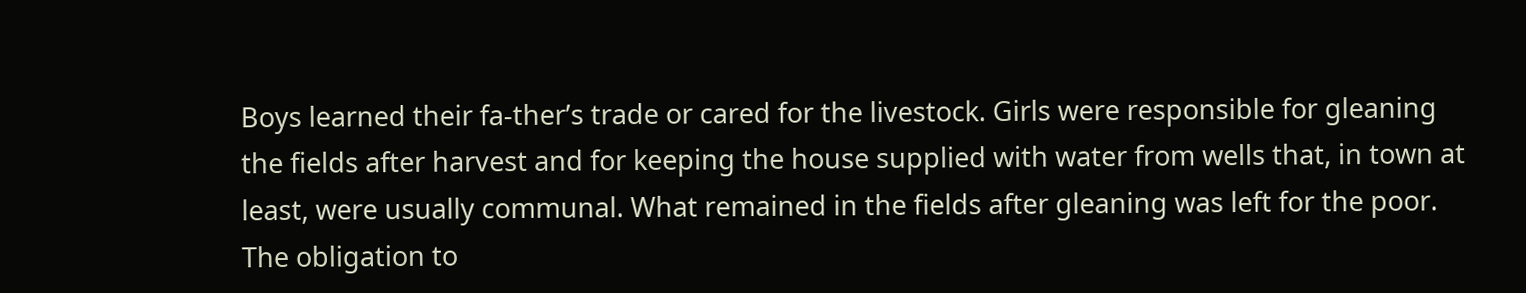Boys learned their fa-ther’s trade or cared for the livestock. Girls were responsible for gleaning the fields after harvest and for keeping the house supplied with water from wells that, in town at least, were usually communal. What remained in the fields after gleaning was left for the poor.
The obligation to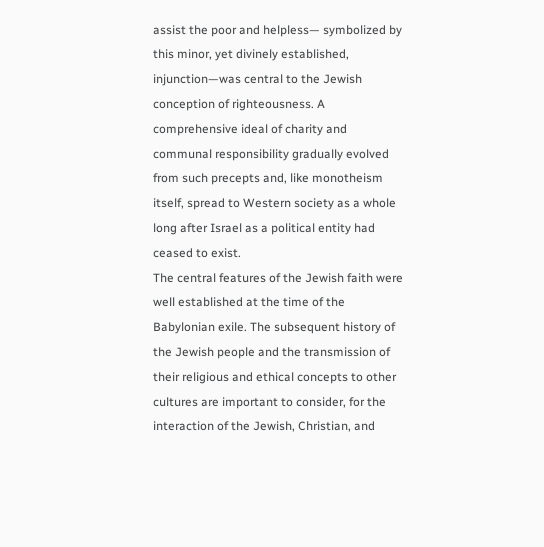assist the poor and helpless— symbolized by this minor, yet divinely established, injunction—was central to the Jewish conception of righteousness. A comprehensive ideal of charity and communal responsibility gradually evolved from such precepts and, like monotheism itself, spread to Western society as a whole long after Israel as a political entity had ceased to exist.
The central features of the Jewish faith were well established at the time of the Babylonian exile. The subsequent history of the Jewish people and the transmission of their religious and ethical concepts to other cultures are important to consider, for the interaction of the Jewish, Christian, and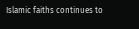Islamic faiths continues to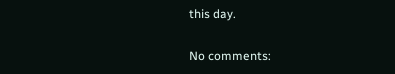this day.

No comments: